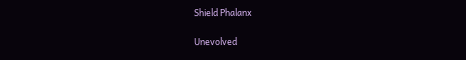Shield Phalanx

Unevolved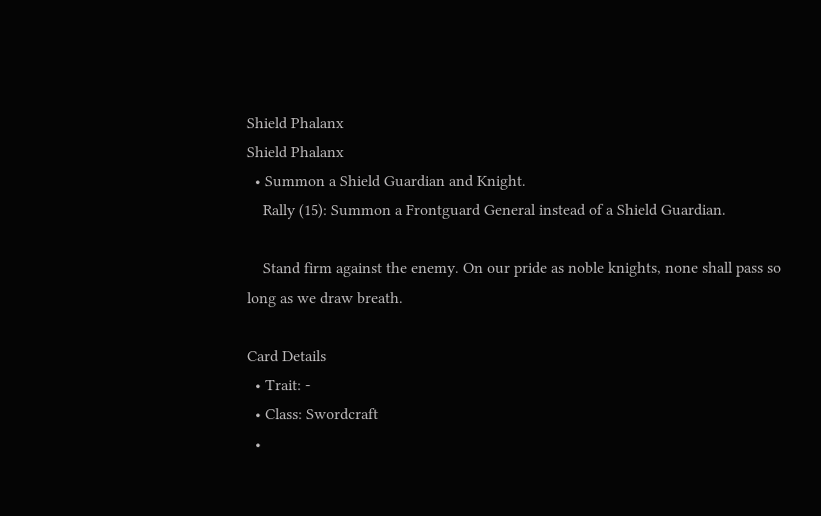Shield Phalanx
Shield Phalanx
  • Summon a Shield Guardian and Knight.
    Rally (15): Summon a Frontguard General instead of a Shield Guardian.

    Stand firm against the enemy. On our pride as noble knights, none shall pass so long as we draw breath.

Card Details
  • Trait: -
  • Class: Swordcraft
  •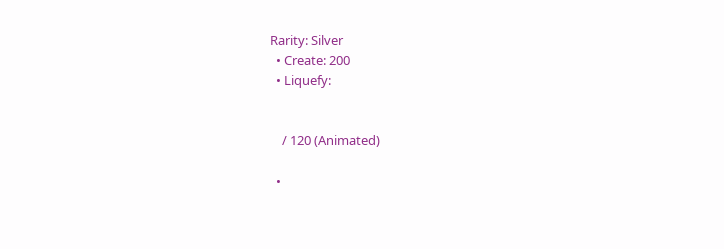Rarity: Silver
  • Create: 200
  • Liquefy:


    / 120 (Animated)

  •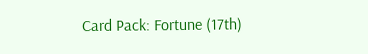Card Pack: Fortune (17th)